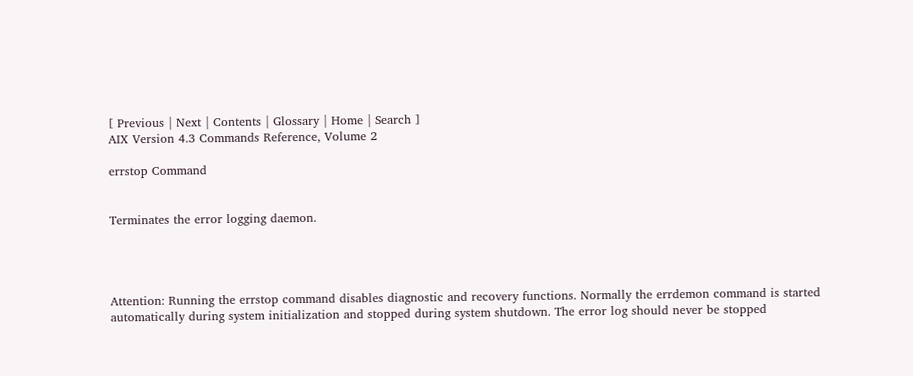[ Previous | Next | Contents | Glossary | Home | Search ]
AIX Version 4.3 Commands Reference, Volume 2

errstop Command


Terminates the error logging daemon.




Attention: Running the errstop command disables diagnostic and recovery functions. Normally the errdemon command is started automatically during system initialization and stopped during system shutdown. The error log should never be stopped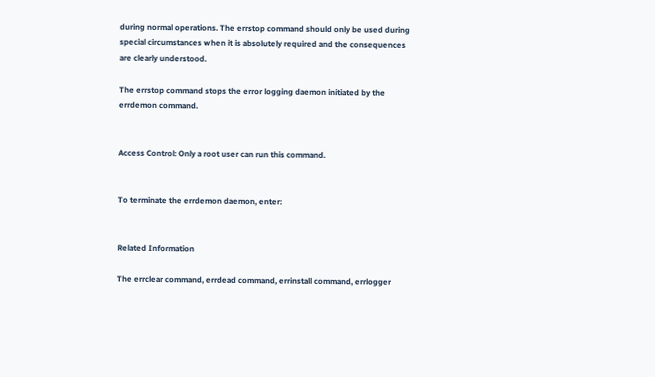during normal operations. The errstop command should only be used during special circumstances when it is absolutely required and the consequences are clearly understood.

The errstop command stops the error logging daemon initiated by the errdemon command.


Access Control: Only a root user can run this command.


To terminate the errdemon daemon, enter:


Related Information

The errclear command, errdead command, errinstall command, errlogger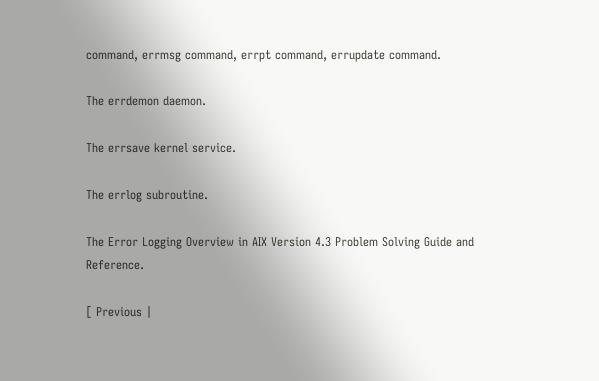command, errmsg command, errpt command, errupdate command.

The errdemon daemon.

The errsave kernel service.

The errlog subroutine.

The Error Logging Overview in AIX Version 4.3 Problem Solving Guide and Reference.

[ Previous |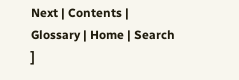Next | Contents | Glossary | Home | Search ]